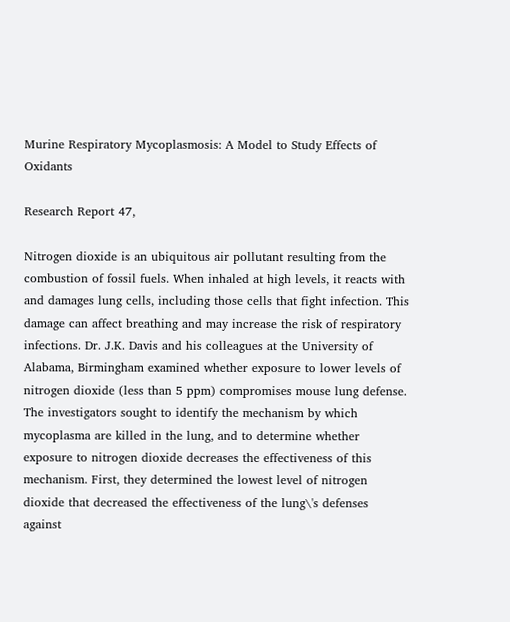Murine Respiratory Mycoplasmosis: A Model to Study Effects of Oxidants

Research Report 47,

Nitrogen dioxide is an ubiquitous air pollutant resulting from the combustion of fossil fuels. When inhaled at high levels, it reacts with and damages lung cells, including those cells that fight infection. This damage can affect breathing and may increase the risk of respiratory infections. Dr. J.K. Davis and his colleagues at the University of Alabama, Birmingham examined whether exposure to lower levels of nitrogen dioxide (less than 5 ppm) compromises mouse lung defense. The investigators sought to identify the mechanism by which mycoplasma are killed in the lung, and to determine whether exposure to nitrogen dioxide decreases the effectiveness of this mechanism. First, they determined the lowest level of nitrogen dioxide that decreased the effectiveness of the lung\'s defenses against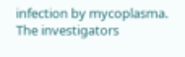infection by mycoplasma. The investigators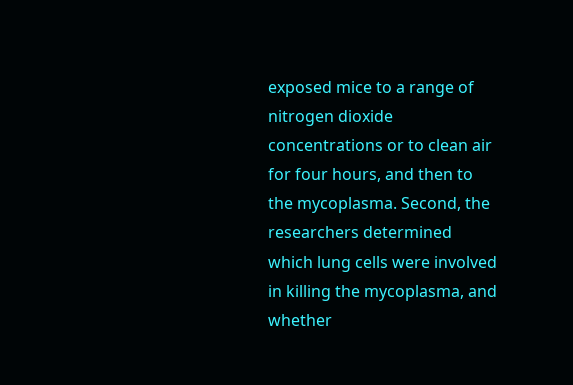exposed mice to a range of nitrogen dioxide concentrations or to clean air for four hours, and then to the mycoplasma. Second, the researchers determined which lung cells were involved in killing the mycoplasma, and whether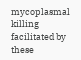mycoplasmal killing facilitated by these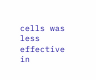cells was less effective in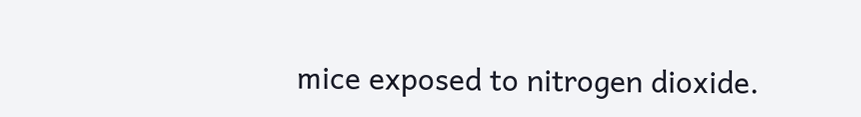mice exposed to nitrogen dioxide.